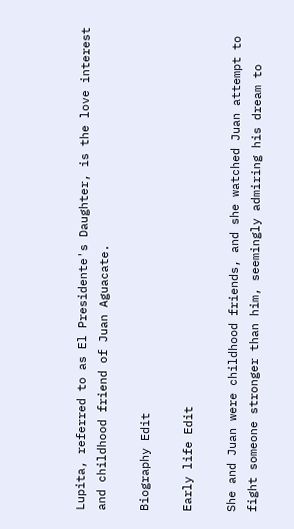Lupita, referred to as El Presidente's Daughter, is the love interest and childhood friend of Juan Aguacate.

Biography Edit

Early life Edit

She and Juan were childhood friends, and she watched Juan attempt to fight someone stronger than him, seemingly admiring his dream to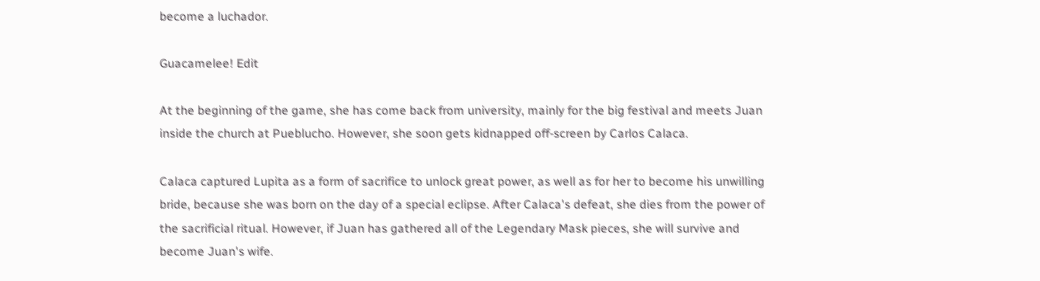become a luchador.

Guacamelee! Edit

At the beginning of the game, she has come back from university, mainly for the big festival and meets Juan inside the church at Pueblucho. However, she soon gets kidnapped off-screen by Carlos Calaca.

Calaca captured Lupita as a form of sacrifice to unlock great power, as well as for her to become his unwilling bride, because she was born on the day of a special eclipse. After Calaca's defeat, she dies from the power of the sacrificial ritual. However, if Juan has gathered all of the Legendary Mask pieces, she will survive and become Juan's wife.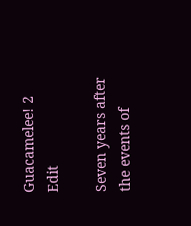Guacamelee! 2 Edit

Seven years after the events of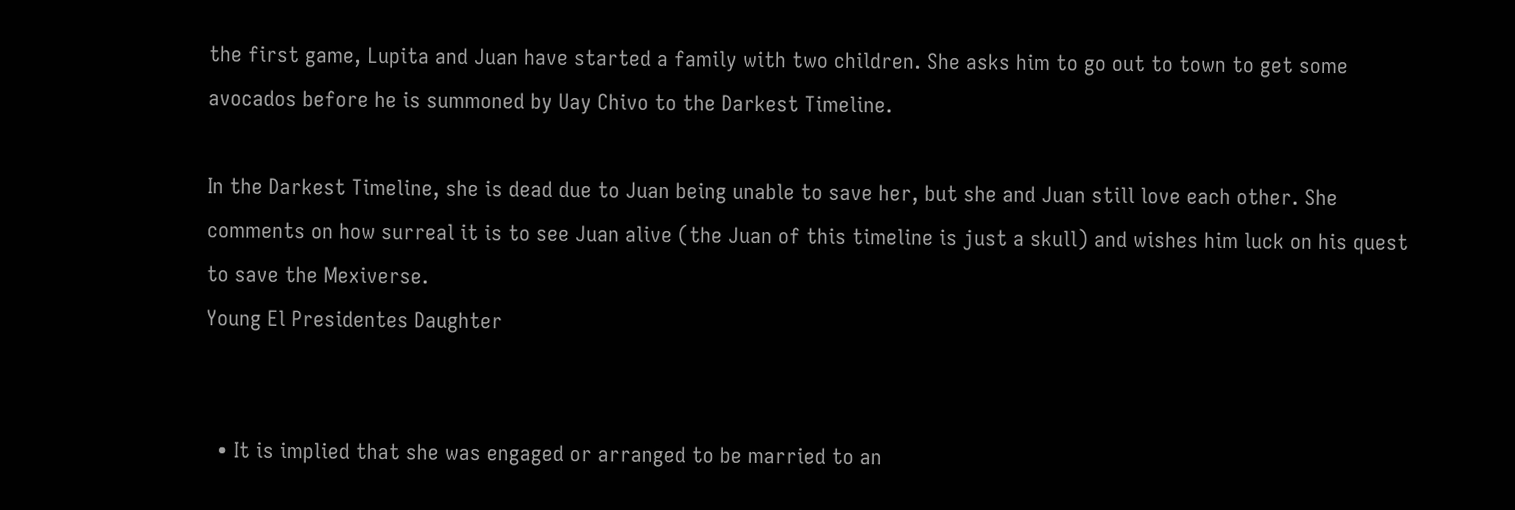the first game, Lupita and Juan have started a family with two children. She asks him to go out to town to get some avocados before he is summoned by Uay Chivo to the Darkest Timeline.

In the Darkest Timeline, she is dead due to Juan being unable to save her, but she and Juan still love each other. She comments on how surreal it is to see Juan alive (the Juan of this timeline is just a skull) and wishes him luck on his quest to save the Mexiverse.
Young El Presidentes Daughter


  • It is implied that she was engaged or arranged to be married to an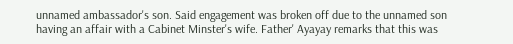unnamed ambassador's son. Said engagement was broken off due to the unnamed son having an affair with a Cabinet Minster's wife. Father' Ayayay remarks that this was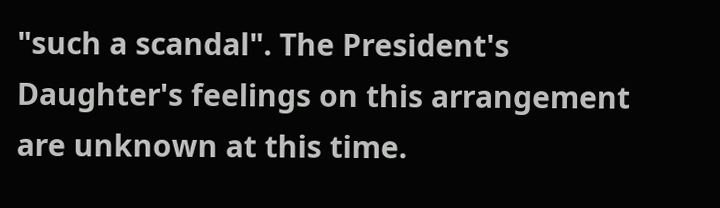"such a scandal". The President's Daughter's feelings on this arrangement are unknown at this time.